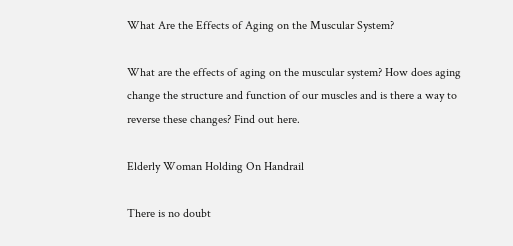What Are the Effects of Aging on the Muscular System?

What are the effects of aging on the muscular system? How does aging change the structure and function of our muscles and is there a way to reverse these changes? Find out here.

Elderly Woman Holding On Handrail

There is no doubt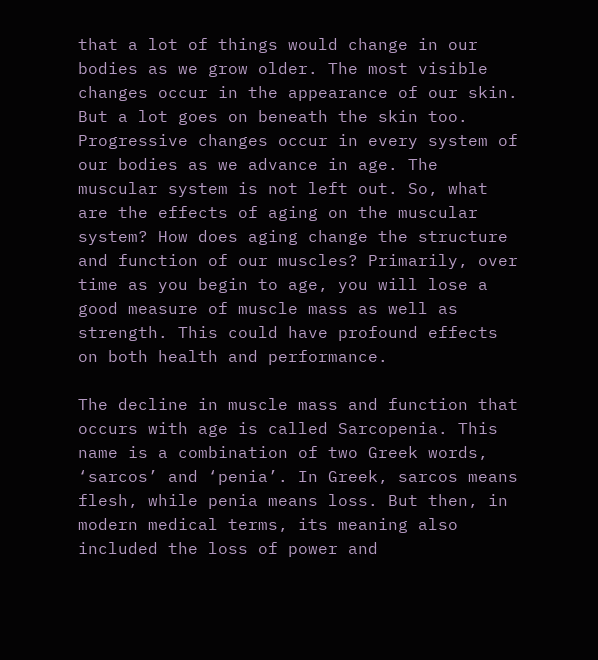that a lot of things would change in our bodies as we grow older. The most visible changes occur in the appearance of our skin. But a lot goes on beneath the skin too. Progressive changes occur in every system of our bodies as we advance in age. The muscular system is not left out. So, what are the effects of aging on the muscular system? How does aging change the structure and function of our muscles? Primarily, over time as you begin to age, you will lose a good measure of muscle mass as well as strength. This could have profound effects on both health and performance.

The decline in muscle mass and function that occurs with age is called Sarcopenia. This name is a combination of two Greek words, ‘sarcos’ and ‘penia’. In Greek, sarcos means flesh, while penia means loss. But then, in modern medical terms, its meaning also included the loss of power and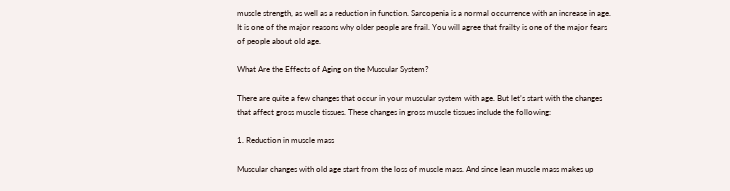muscle strength, as well as a reduction in function. Sarcopenia is a normal occurrence with an increase in age. It is one of the major reasons why older people are frail. You will agree that frailty is one of the major fears of people about old age.

What Are the Effects of Aging on the Muscular System?

There are quite a few changes that occur in your muscular system with age. But let’s start with the changes that affect gross muscle tissues. These changes in gross muscle tissues include the following:

1. Reduction in muscle mass

Muscular changes with old age start from the loss of muscle mass. And since lean muscle mass makes up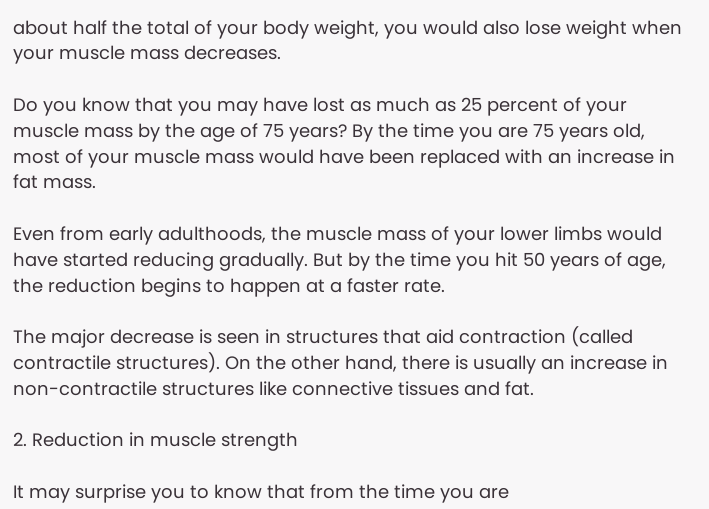about half the total of your body weight, you would also lose weight when your muscle mass decreases.

Do you know that you may have lost as much as 25 percent of your muscle mass by the age of 75 years? By the time you are 75 years old, most of your muscle mass would have been replaced with an increase in fat mass.

Even from early adulthoods, the muscle mass of your lower limbs would have started reducing gradually. But by the time you hit 50 years of age, the reduction begins to happen at a faster rate.

The major decrease is seen in structures that aid contraction (called contractile structures). On the other hand, there is usually an increase in non-contractile structures like connective tissues and fat.

2. Reduction in muscle strength

It may surprise you to know that from the time you are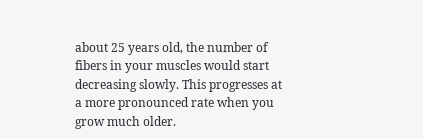about 25 years old, the number of fibers in your muscles would start decreasing slowly. This progresses at a more pronounced rate when you grow much older.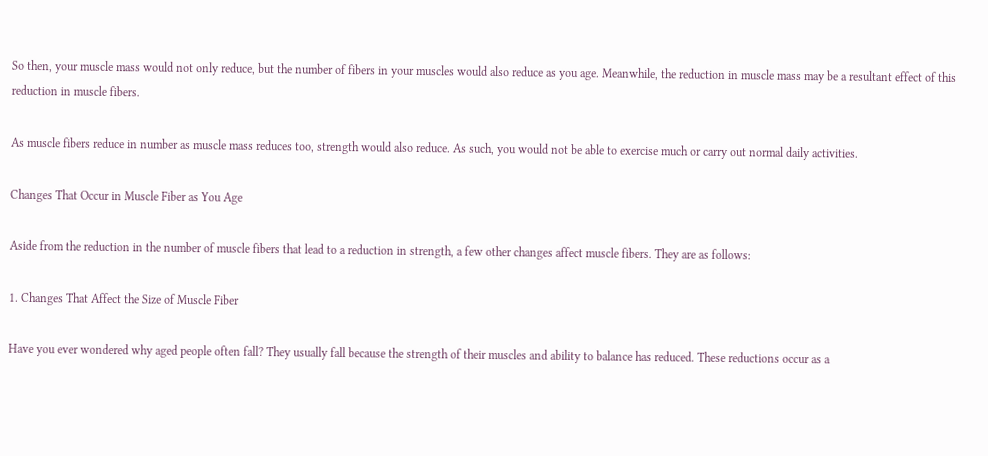So then, your muscle mass would not only reduce, but the number of fibers in your muscles would also reduce as you age. Meanwhile, the reduction in muscle mass may be a resultant effect of this reduction in muscle fibers.

As muscle fibers reduce in number as muscle mass reduces too, strength would also reduce. As such, you would not be able to exercise much or carry out normal daily activities.

Changes That Occur in Muscle Fiber as You Age

Aside from the reduction in the number of muscle fibers that lead to a reduction in strength, a few other changes affect muscle fibers. They are as follows:

1. Changes That Affect the Size of Muscle Fiber

Have you ever wondered why aged people often fall? They usually fall because the strength of their muscles and ability to balance has reduced. These reductions occur as a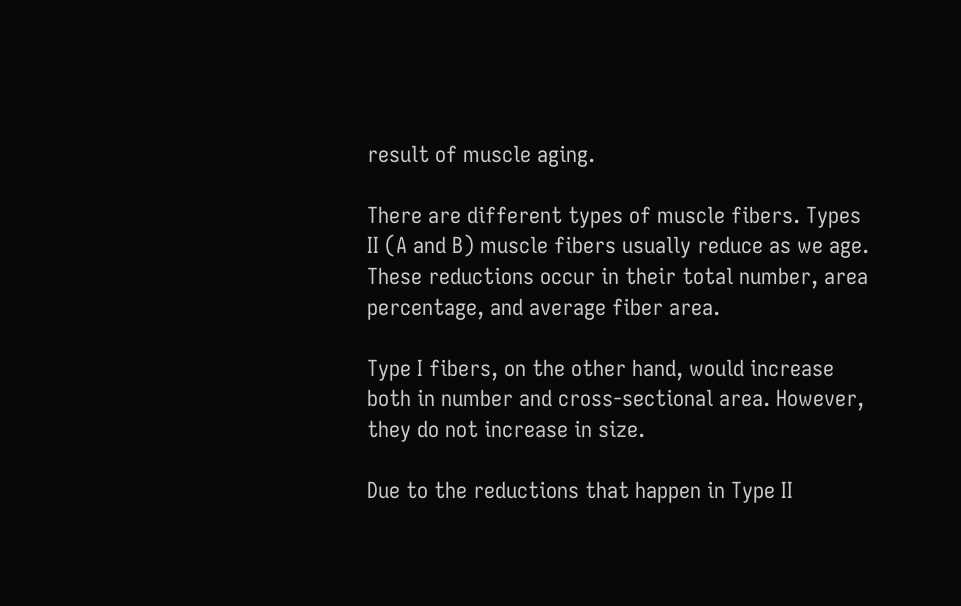result of muscle aging.

There are different types of muscle fibers. Types II (A and B) muscle fibers usually reduce as we age. These reductions occur in their total number, area percentage, and average fiber area.

Type I fibers, on the other hand, would increase both in number and cross-sectional area. However, they do not increase in size.

Due to the reductions that happen in Type II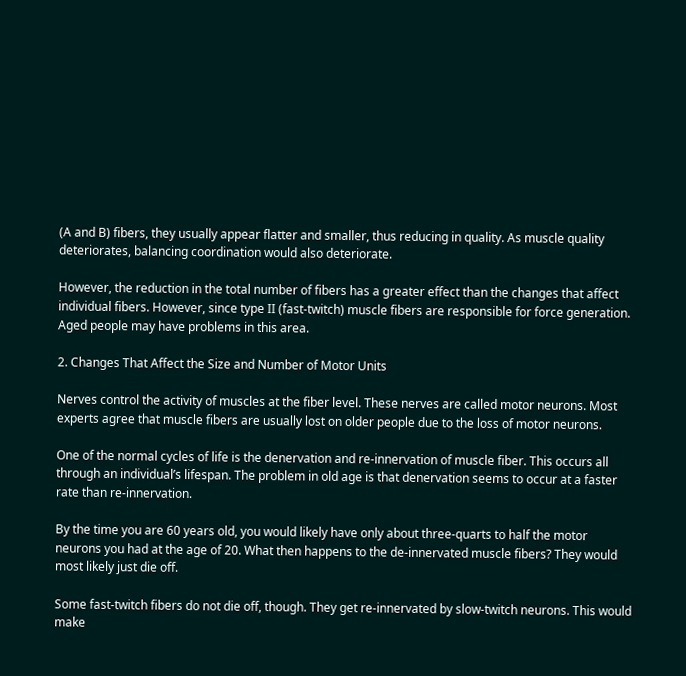(A and B) fibers, they usually appear flatter and smaller, thus reducing in quality. As muscle quality deteriorates, balancing coordination would also deteriorate.

However, the reduction in the total number of fibers has a greater effect than the changes that affect individual fibers. However, since type II (fast-twitch) muscle fibers are responsible for force generation. Aged people may have problems in this area.

2. Changes That Affect the Size and Number of Motor Units

Nerves control the activity of muscles at the fiber level. These nerves are called motor neurons. Most experts agree that muscle fibers are usually lost on older people due to the loss of motor neurons.

One of the normal cycles of life is the denervation and re-innervation of muscle fiber. This occurs all through an individual’s lifespan. The problem in old age is that denervation seems to occur at a faster rate than re-innervation.

By the time you are 60 years old, you would likely have only about three-quarts to half the motor neurons you had at the age of 20. What then happens to the de-innervated muscle fibers? They would most likely just die off.

Some fast-twitch fibers do not die off, though. They get re-innervated by slow-twitch neurons. This would make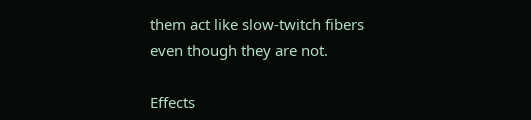them act like slow-twitch fibers even though they are not.

Effects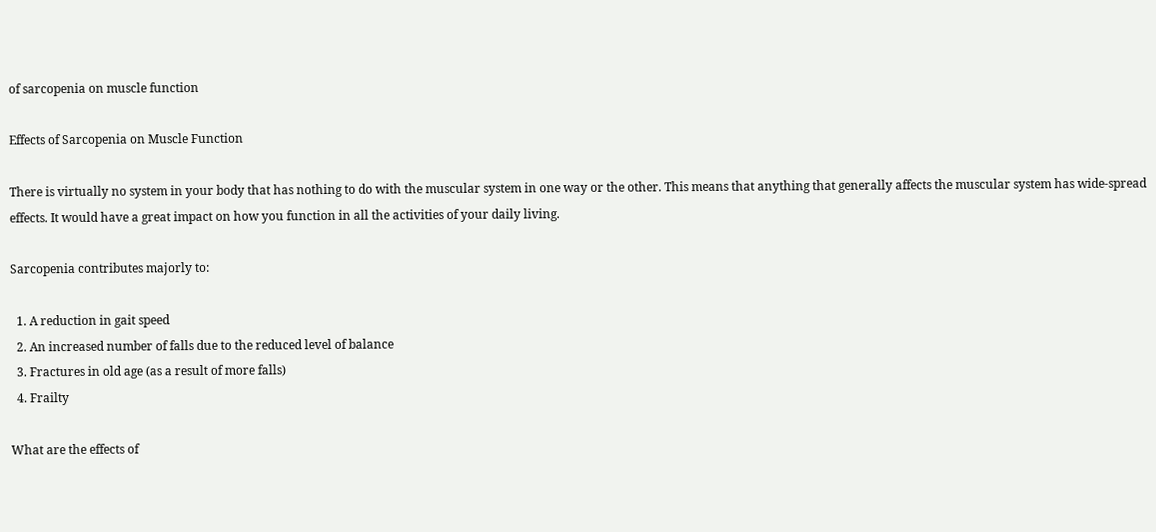of sarcopenia on muscle function

Effects of Sarcopenia on Muscle Function

There is virtually no system in your body that has nothing to do with the muscular system in one way or the other. This means that anything that generally affects the muscular system has wide-spread effects. It would have a great impact on how you function in all the activities of your daily living.

Sarcopenia contributes majorly to:

  1. A reduction in gait speed
  2. An increased number of falls due to the reduced level of balance
  3. Fractures in old age (as a result of more falls)
  4. Frailty

What are the effects of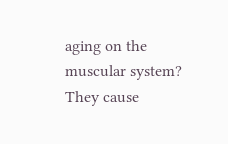aging on the muscular system? They cause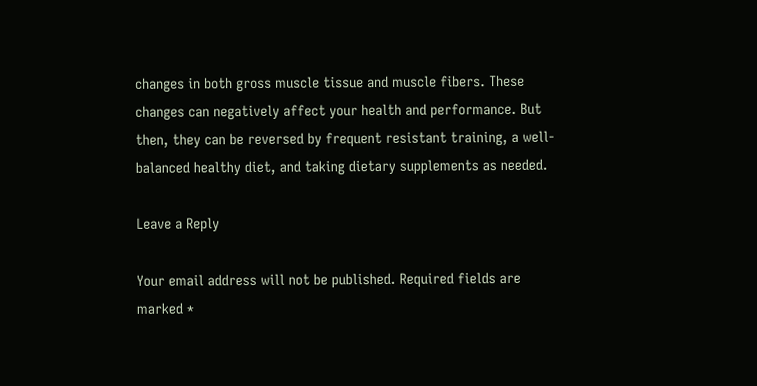changes in both gross muscle tissue and muscle fibers. These changes can negatively affect your health and performance. But then, they can be reversed by frequent resistant training, a well-balanced healthy diet, and taking dietary supplements as needed.

Leave a Reply

Your email address will not be published. Required fields are marked *